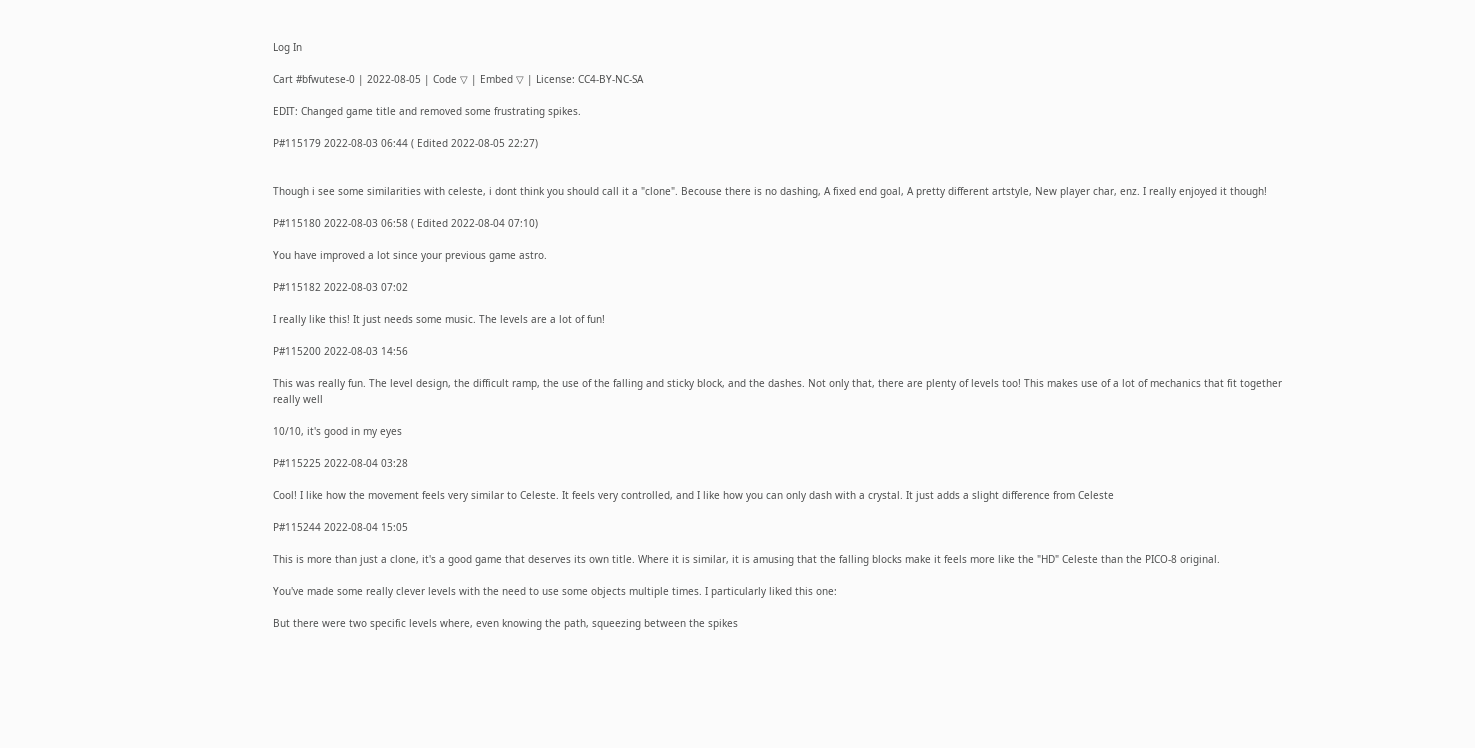Log In

Cart #bfwutese-0 | 2022-08-05 | Code ▽ | Embed ▽ | License: CC4-BY-NC-SA

EDIT: Changed game title and removed some frustrating spikes.

P#115179 2022-08-03 06:44 ( Edited 2022-08-05 22:27)


Though i see some similarities with celeste, i dont think you should call it a "clone". Becouse there is no dashing, A fixed end goal, A pretty different artstyle, New player char, enz. I really enjoyed it though!

P#115180 2022-08-03 06:58 ( Edited 2022-08-04 07:10)

You have improved a lot since your previous game astro.

P#115182 2022-08-03 07:02

I really like this! It just needs some music. The levels are a lot of fun!

P#115200 2022-08-03 14:56

This was really fun. The level design, the difficult ramp, the use of the falling and sticky block, and the dashes. Not only that, there are plenty of levels too! This makes use of a lot of mechanics that fit together really well

10/10, it's good in my eyes

P#115225 2022-08-04 03:28

Cool! I like how the movement feels very similar to Celeste. It feels very controlled, and I like how you can only dash with a crystal. It just adds a slight difference from Celeste

P#115244 2022-08-04 15:05

This is more than just a clone, it's a good game that deserves its own title. Where it is similar, it is amusing that the falling blocks make it feels more like the "HD" Celeste than the PICO-8 original.

You've made some really clever levels with the need to use some objects multiple times. I particularly liked this one:

But there were two specific levels where, even knowing the path, squeezing between the spikes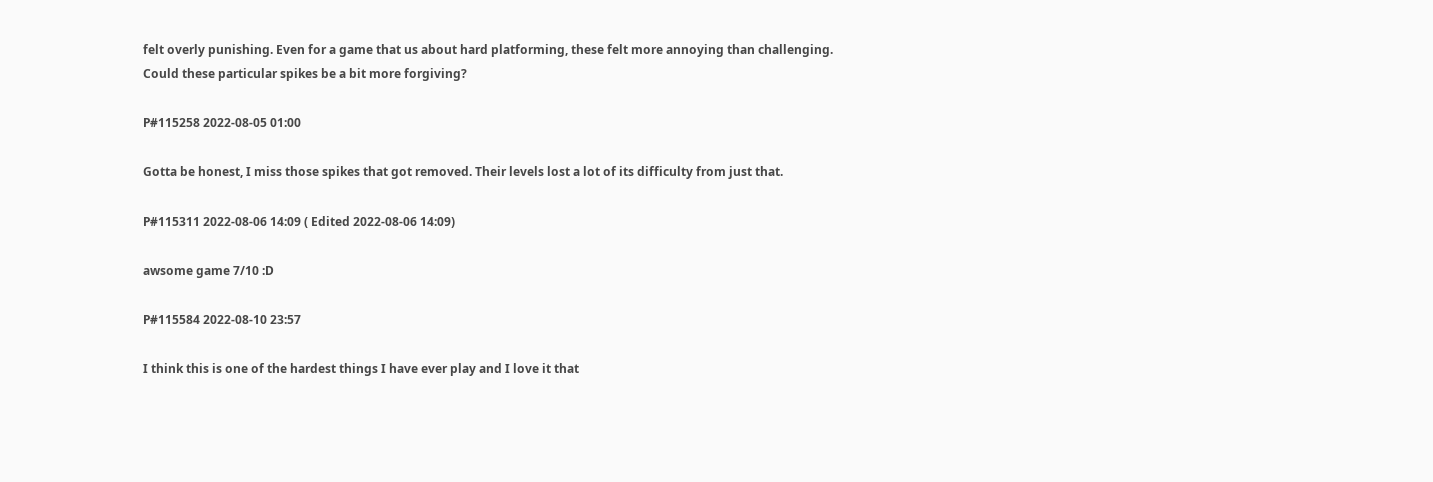felt overly punishing. Even for a game that us about hard platforming, these felt more annoying than challenging. Could these particular spikes be a bit more forgiving?

P#115258 2022-08-05 01:00

Gotta be honest, I miss those spikes that got removed. Their levels lost a lot of its difficulty from just that.

P#115311 2022-08-06 14:09 ( Edited 2022-08-06 14:09)

awsome game 7/10 :D

P#115584 2022-08-10 23:57

I think this is one of the hardest things I have ever play and I love it that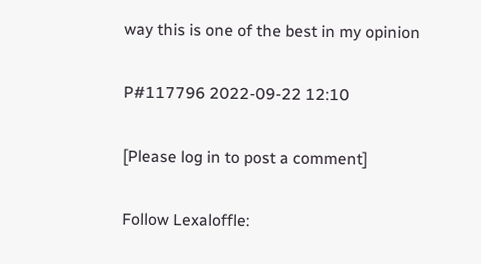way this is one of the best in my opinion

P#117796 2022-09-22 12:10

[Please log in to post a comment]

Follow Lexaloffle: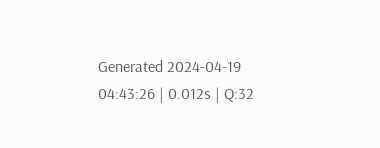Generated 2024-04-19 04:43:26 | 0.012s | Q:32